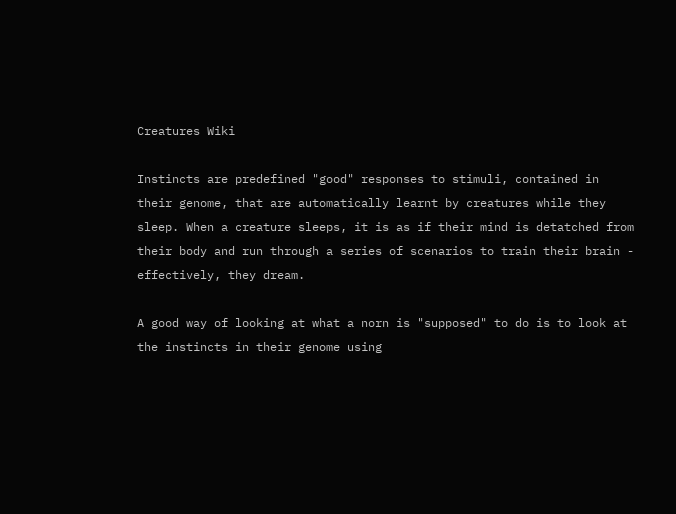Creatures Wiki

Instincts are predefined "good" responses to stimuli, contained in their genome, that are automatically learnt by creatures while they sleep. When a creature sleeps, it is as if their mind is detatched from their body and run through a series of scenarios to train their brain - effectively, they dream.

A good way of looking at what a norn is "supposed" to do is to look at the instincts in their genome using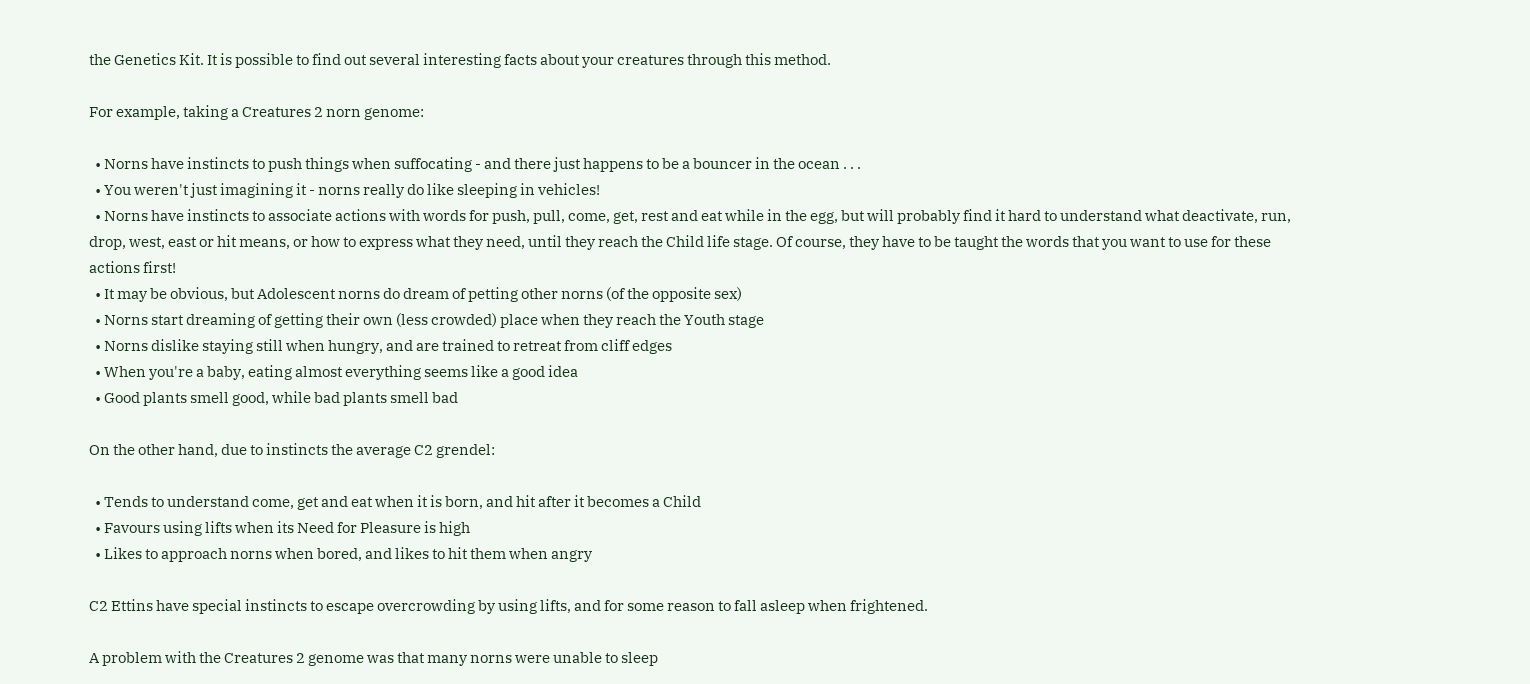the Genetics Kit. It is possible to find out several interesting facts about your creatures through this method.

For example, taking a Creatures 2 norn genome:

  • Norns have instincts to push things when suffocating - and there just happens to be a bouncer in the ocean . . .
  • You weren't just imagining it - norns really do like sleeping in vehicles!
  • Norns have instincts to associate actions with words for push, pull, come, get, rest and eat while in the egg, but will probably find it hard to understand what deactivate, run, drop, west, east or hit means, or how to express what they need, until they reach the Child life stage. Of course, they have to be taught the words that you want to use for these actions first!
  • It may be obvious, but Adolescent norns do dream of petting other norns (of the opposite sex)
  • Norns start dreaming of getting their own (less crowded) place when they reach the Youth stage
  • Norns dislike staying still when hungry, and are trained to retreat from cliff edges
  • When you're a baby, eating almost everything seems like a good idea
  • Good plants smell good, while bad plants smell bad

On the other hand, due to instincts the average C2 grendel:

  • Tends to understand come, get and eat when it is born, and hit after it becomes a Child
  • Favours using lifts when its Need for Pleasure is high
  • Likes to approach norns when bored, and likes to hit them when angry

C2 Ettins have special instincts to escape overcrowding by using lifts, and for some reason to fall asleep when frightened.

A problem with the Creatures 2 genome was that many norns were unable to sleep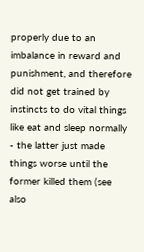properly due to an imbalance in reward and punishment, and therefore did not get trained by instincts to do vital things like eat and sleep normally - the latter just made things worse until the former killed them (see also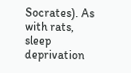Socrates). As with rats, sleep deprivation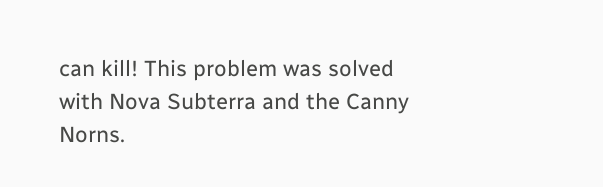can kill! This problem was solved with Nova Subterra and the Canny Norns.